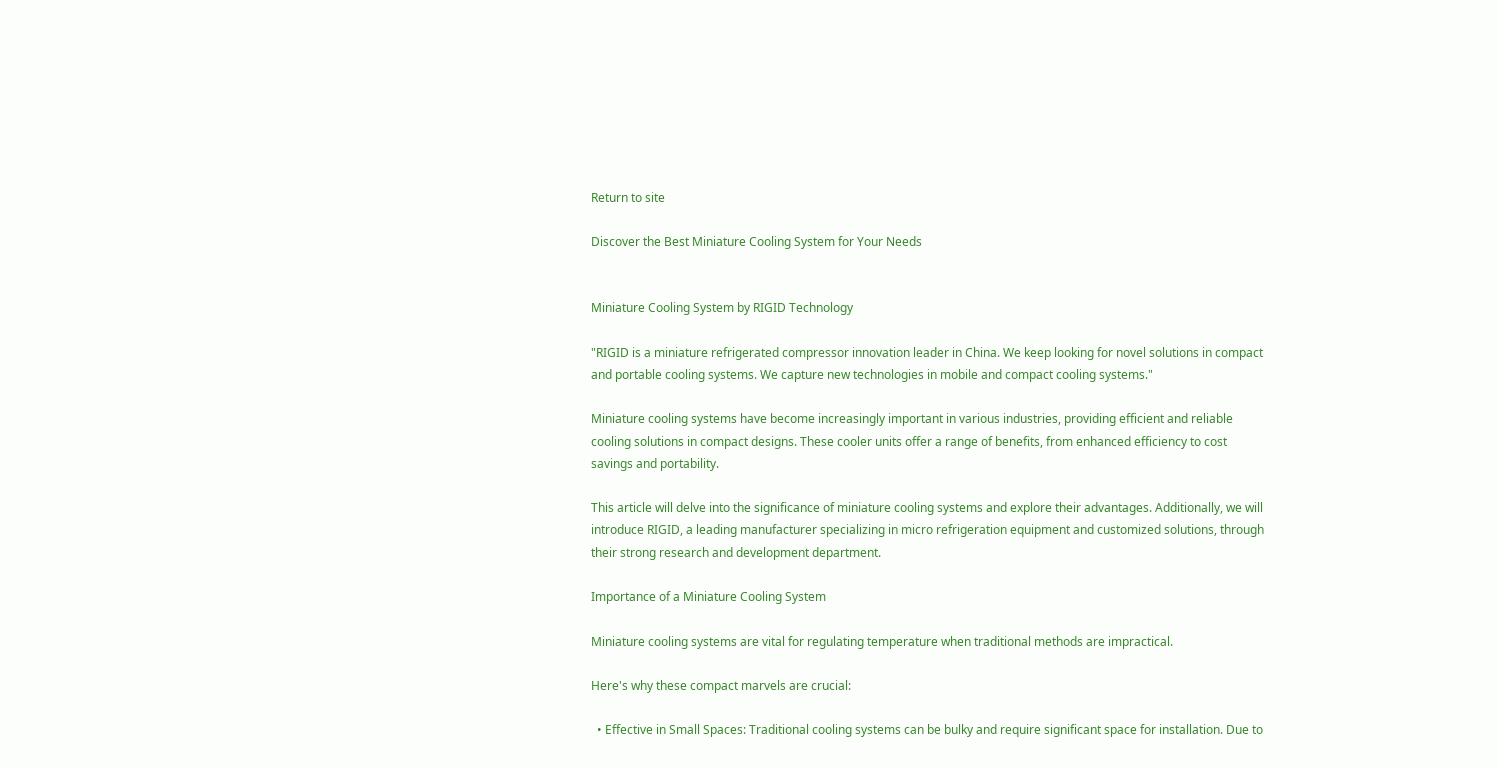Return to site

Discover the Best Miniature Cooling System for Your Needs


Miniature Cooling System by RIGID Technology

"RIGID is a miniature refrigerated compressor innovation leader in China. We keep looking for novel solutions in compact and portable cooling systems. We capture new technologies in mobile and compact cooling systems."

Miniature cooling systems have become increasingly important in various industries, providing efficient and reliable cooling solutions in compact designs. These cooler units offer a range of benefits, from enhanced efficiency to cost savings and portability.

This article will delve into the significance of miniature cooling systems and explore their advantages. Additionally, we will introduce RIGID, a leading manufacturer specializing in micro refrigeration equipment and customized solutions, through their strong research and development department.

Importance of a Miniature Cooling System

Miniature cooling systems are vital for regulating temperature when traditional methods are impractical.

Here's why these compact marvels are crucial:

  • Effective in Small Spaces: Traditional cooling systems can be bulky and require significant space for installation. Due to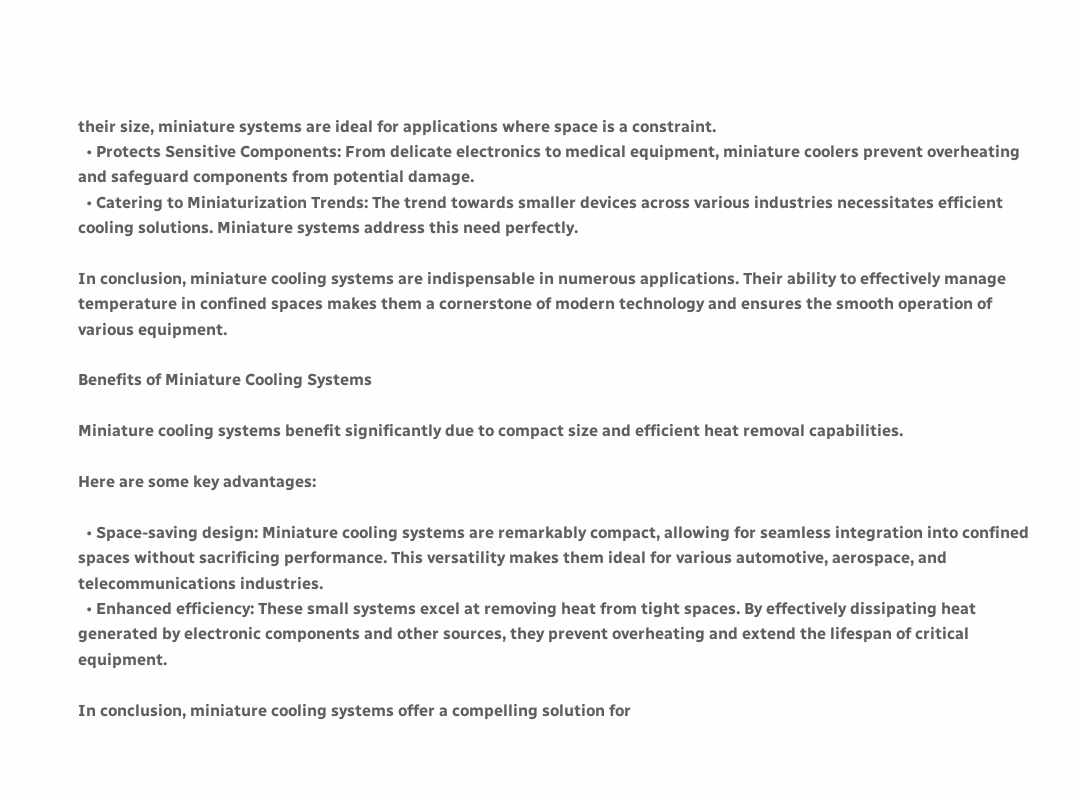their size, miniature systems are ideal for applications where space is a constraint.
  • Protects Sensitive Components: From delicate electronics to medical equipment, miniature coolers prevent overheating and safeguard components from potential damage.
  • Catering to Miniaturization Trends: The trend towards smaller devices across various industries necessitates efficient cooling solutions. Miniature systems address this need perfectly.

In conclusion, miniature cooling systems are indispensable in numerous applications. Their ability to effectively manage temperature in confined spaces makes them a cornerstone of modern technology and ensures the smooth operation of various equipment.

Benefits of Miniature Cooling Systems

Miniature cooling systems benefit significantly due to compact size and efficient heat removal capabilities.

Here are some key advantages:

  • Space-saving design: Miniature cooling systems are remarkably compact, allowing for seamless integration into confined spaces without sacrificing performance. This versatility makes them ideal for various automotive, aerospace, and telecommunications industries.
  • Enhanced efficiency: These small systems excel at removing heat from tight spaces. By effectively dissipating heat generated by electronic components and other sources, they prevent overheating and extend the lifespan of critical equipment.

In conclusion, miniature cooling systems offer a compelling solution for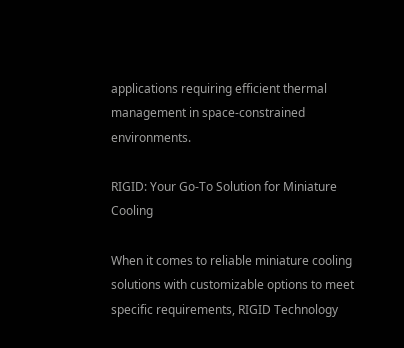applications requiring efficient thermal management in space-constrained environments.

RIGID: Your Go-To Solution for Miniature Cooling

When it comes to reliable miniature cooling solutions with customizable options to meet specific requirements, RIGID Technology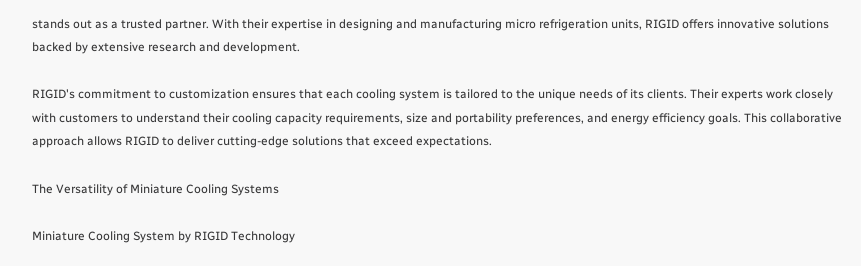stands out as a trusted partner. With their expertise in designing and manufacturing micro refrigeration units, RIGID offers innovative solutions backed by extensive research and development.

RIGID's commitment to customization ensures that each cooling system is tailored to the unique needs of its clients. Their experts work closely with customers to understand their cooling capacity requirements, size and portability preferences, and energy efficiency goals. This collaborative approach allows RIGID to deliver cutting-edge solutions that exceed expectations.

The Versatility of Miniature Cooling Systems

Miniature Cooling System by RIGID Technology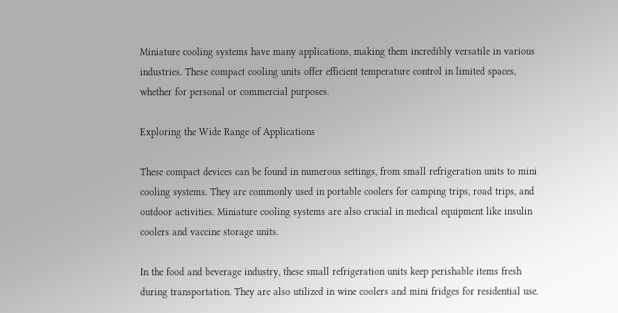Miniature cooling systems have many applications, making them incredibly versatile in various industries. These compact cooling units offer efficient temperature control in limited spaces, whether for personal or commercial purposes.

Exploring the Wide Range of Applications

These compact devices can be found in numerous settings, from small refrigeration units to mini cooling systems. They are commonly used in portable coolers for camping trips, road trips, and outdoor activities. Miniature cooling systems are also crucial in medical equipment like insulin coolers and vaccine storage units.

In the food and beverage industry, these small refrigeration units keep perishable items fresh during transportation. They are also utilized in wine coolers and mini fridges for residential use.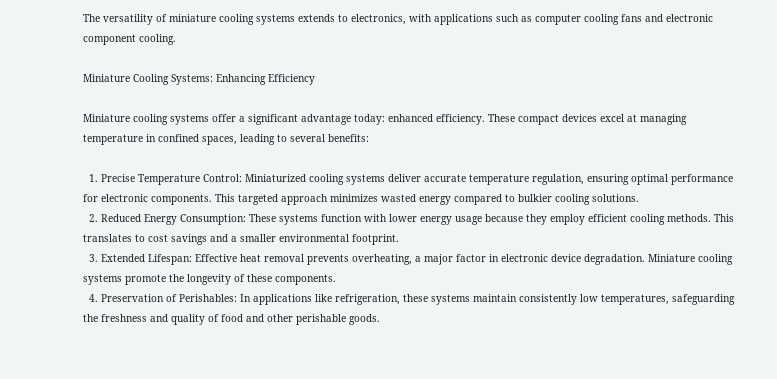The versatility of miniature cooling systems extends to electronics, with applications such as computer cooling fans and electronic component cooling.

Miniature Cooling Systems: Enhancing Efficiency

Miniature cooling systems offer a significant advantage today: enhanced efficiency. These compact devices excel at managing temperature in confined spaces, leading to several benefits:

  1. Precise Temperature Control: Miniaturized cooling systems deliver accurate temperature regulation, ensuring optimal performance for electronic components. This targeted approach minimizes wasted energy compared to bulkier cooling solutions.
  2. Reduced Energy Consumption: These systems function with lower energy usage because they employ efficient cooling methods. This translates to cost savings and a smaller environmental footprint.
  3. Extended Lifespan: Effective heat removal prevents overheating, a major factor in electronic device degradation. Miniature cooling systems promote the longevity of these components.
  4. Preservation of Perishables: In applications like refrigeration, these systems maintain consistently low temperatures, safeguarding the freshness and quality of food and other perishable goods.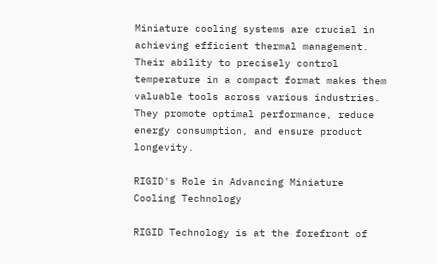Miniature cooling systems are crucial in achieving efficient thermal management. Their ability to precisely control temperature in a compact format makes them valuable tools across various industries. They promote optimal performance, reduce energy consumption, and ensure product longevity.

RIGID's Role in Advancing Miniature Cooling Technology

RIGID Technology is at the forefront of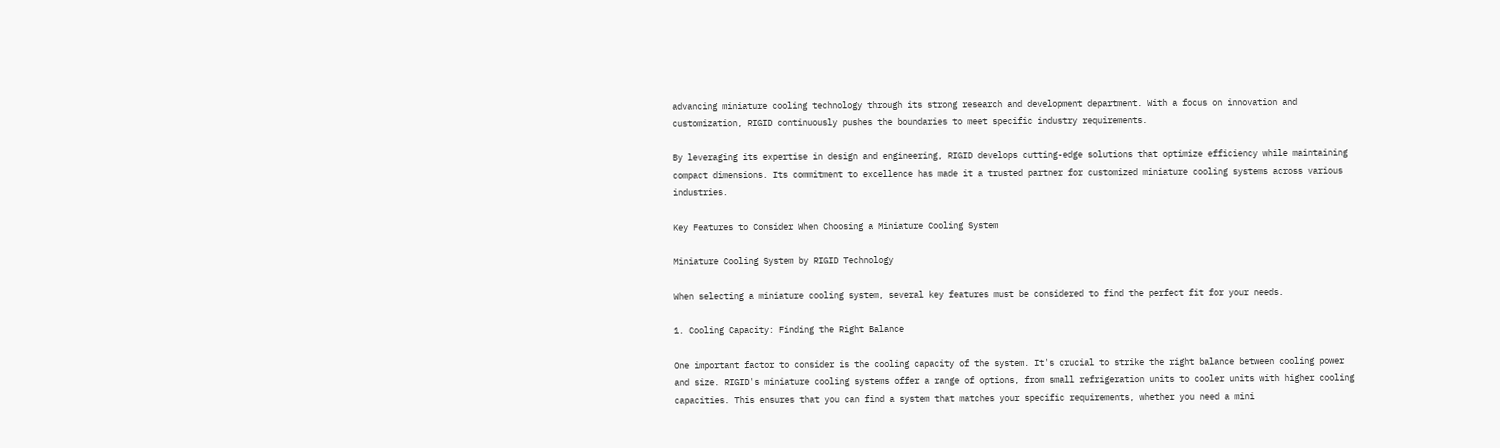advancing miniature cooling technology through its strong research and development department. With a focus on innovation and customization, RIGID continuously pushes the boundaries to meet specific industry requirements.

By leveraging its expertise in design and engineering, RIGID develops cutting-edge solutions that optimize efficiency while maintaining compact dimensions. Its commitment to excellence has made it a trusted partner for customized miniature cooling systems across various industries.

Key Features to Consider When Choosing a Miniature Cooling System

Miniature Cooling System by RIGID Technology

When selecting a miniature cooling system, several key features must be considered to find the perfect fit for your needs.

1. Cooling Capacity: Finding the Right Balance

One important factor to consider is the cooling capacity of the system. It's crucial to strike the right balance between cooling power and size. RIGID's miniature cooling systems offer a range of options, from small refrigeration units to cooler units with higher cooling capacities. This ensures that you can find a system that matches your specific requirements, whether you need a mini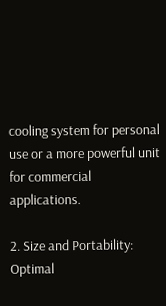cooling system for personal use or a more powerful unit for commercial applications.

2. Size and Portability: Optimal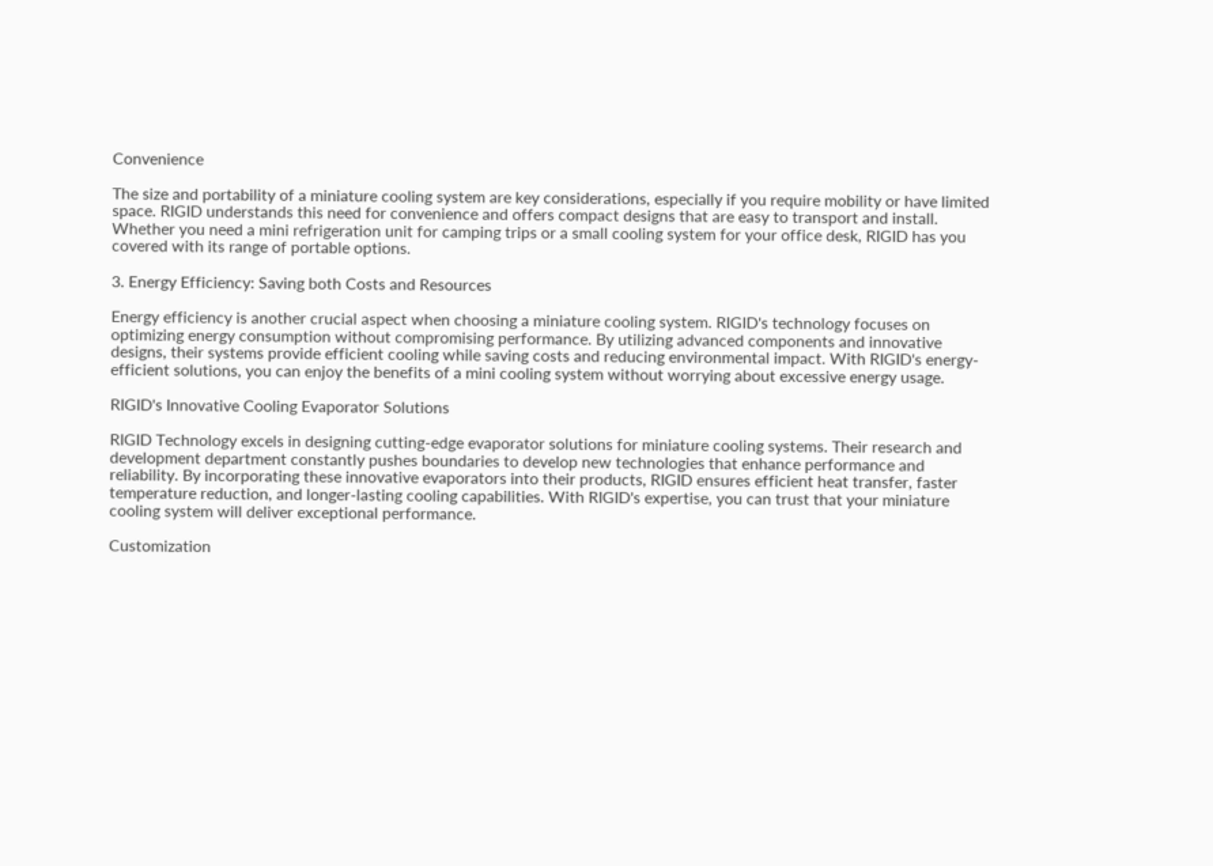Convenience

The size and portability of a miniature cooling system are key considerations, especially if you require mobility or have limited space. RIGID understands this need for convenience and offers compact designs that are easy to transport and install. Whether you need a mini refrigeration unit for camping trips or a small cooling system for your office desk, RIGID has you covered with its range of portable options.

3. Energy Efficiency: Saving both Costs and Resources

Energy efficiency is another crucial aspect when choosing a miniature cooling system. RIGID's technology focuses on optimizing energy consumption without compromising performance. By utilizing advanced components and innovative designs, their systems provide efficient cooling while saving costs and reducing environmental impact. With RIGID's energy-efficient solutions, you can enjoy the benefits of a mini cooling system without worrying about excessive energy usage.

RIGID's Innovative Cooling Evaporator Solutions

RIGID Technology excels in designing cutting-edge evaporator solutions for miniature cooling systems. Their research and development department constantly pushes boundaries to develop new technologies that enhance performance and reliability. By incorporating these innovative evaporators into their products, RIGID ensures efficient heat transfer, faster temperature reduction, and longer-lasting cooling capabilities. With RIGID's expertise, you can trust that your miniature cooling system will deliver exceptional performance.

Customization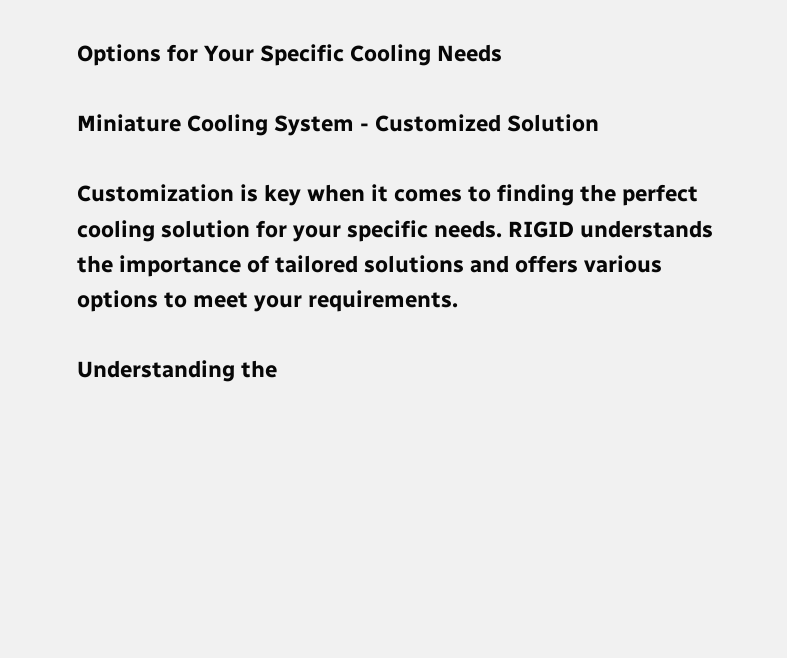Options for Your Specific Cooling Needs

Miniature Cooling System - Customized Solution

Customization is key when it comes to finding the perfect cooling solution for your specific needs. RIGID understands the importance of tailored solutions and offers various options to meet your requirements.

Understanding the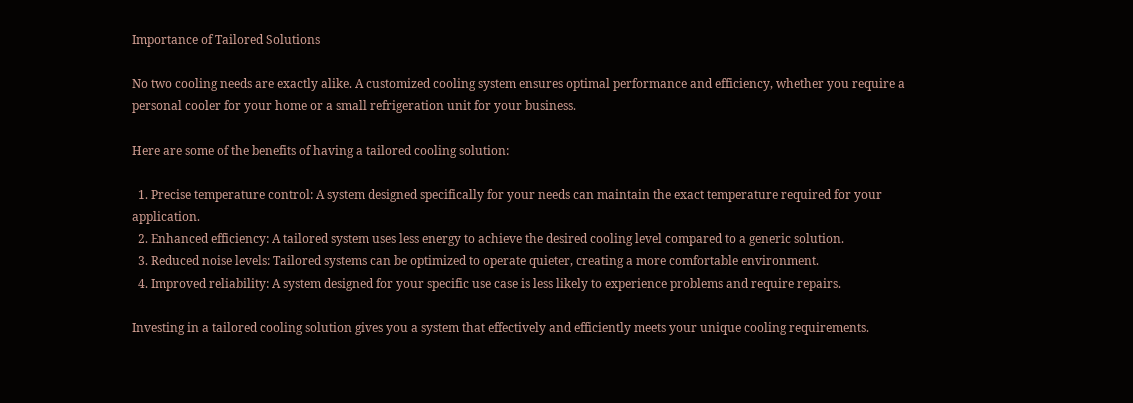Importance of Tailored Solutions

No two cooling needs are exactly alike. A customized cooling system ensures optimal performance and efficiency, whether you require a personal cooler for your home or a small refrigeration unit for your business.

Here are some of the benefits of having a tailored cooling solution:

  1. Precise temperature control: A system designed specifically for your needs can maintain the exact temperature required for your application.
  2. Enhanced efficiency: A tailored system uses less energy to achieve the desired cooling level compared to a generic solution.
  3. Reduced noise levels: Tailored systems can be optimized to operate quieter, creating a more comfortable environment.
  4. Improved reliability: A system designed for your specific use case is less likely to experience problems and require repairs.

Investing in a tailored cooling solution gives you a system that effectively and efficiently meets your unique cooling requirements.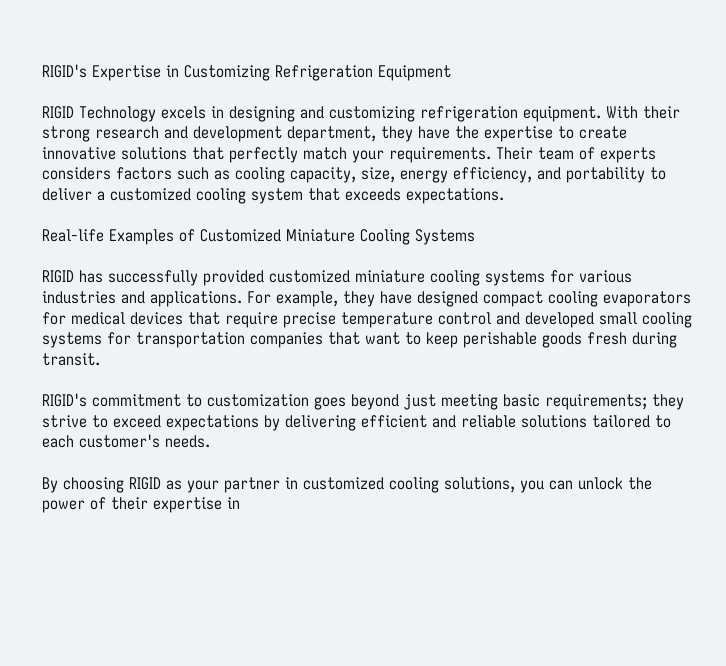RIGID's Expertise in Customizing Refrigeration Equipment

RIGID Technology excels in designing and customizing refrigeration equipment. With their strong research and development department, they have the expertise to create innovative solutions that perfectly match your requirements. Their team of experts considers factors such as cooling capacity, size, energy efficiency, and portability to deliver a customized cooling system that exceeds expectations.

Real-life Examples of Customized Miniature Cooling Systems

RIGID has successfully provided customized miniature cooling systems for various industries and applications. For example, they have designed compact cooling evaporators for medical devices that require precise temperature control and developed small cooling systems for transportation companies that want to keep perishable goods fresh during transit.

RIGID's commitment to customization goes beyond just meeting basic requirements; they strive to exceed expectations by delivering efficient and reliable solutions tailored to each customer's needs.

By choosing RIGID as your partner in customized cooling solutions, you can unlock the power of their expertise in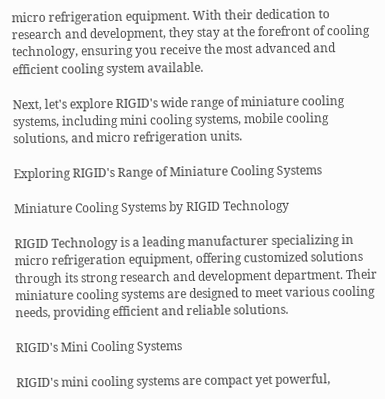micro refrigeration equipment. With their dedication to research and development, they stay at the forefront of cooling technology, ensuring you receive the most advanced and efficient cooling system available.

Next, let's explore RIGID's wide range of miniature cooling systems, including mini cooling systems, mobile cooling solutions, and micro refrigeration units.

Exploring RIGID's Range of Miniature Cooling Systems

Miniature Cooling Systems by RIGID Technology

RIGID Technology is a leading manufacturer specializing in micro refrigeration equipment, offering customized solutions through its strong research and development department. Their miniature cooling systems are designed to meet various cooling needs, providing efficient and reliable solutions.

RIGID's Mini Cooling Systems

RIGID's mini cooling systems are compact yet powerful,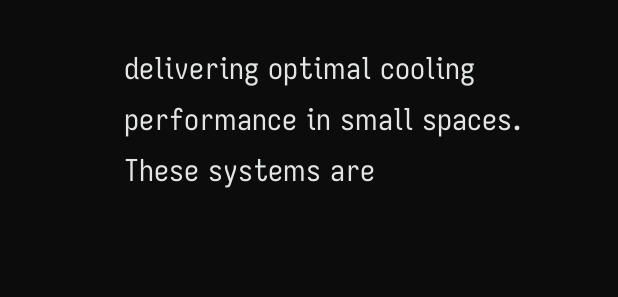delivering optimal cooling performance in small spaces. These systems are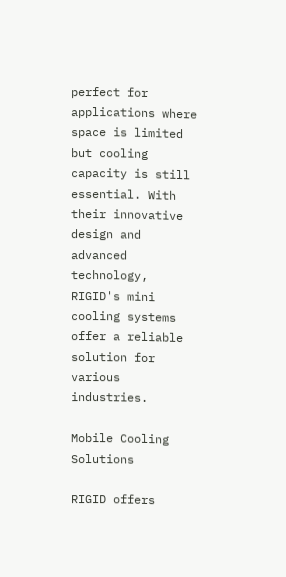perfect for applications where space is limited but cooling capacity is still essential. With their innovative design and advanced technology, RIGID's mini cooling systems offer a reliable solution for various industries.

Mobile Cooling Solutions

RIGID offers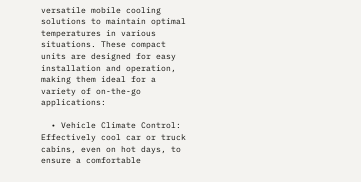versatile mobile cooling solutions to maintain optimal temperatures in various situations. These compact units are designed for easy installation and operation, making them ideal for a variety of on-the-go applications:

  • Vehicle Climate Control: Effectively cool car or truck cabins, even on hot days, to ensure a comfortable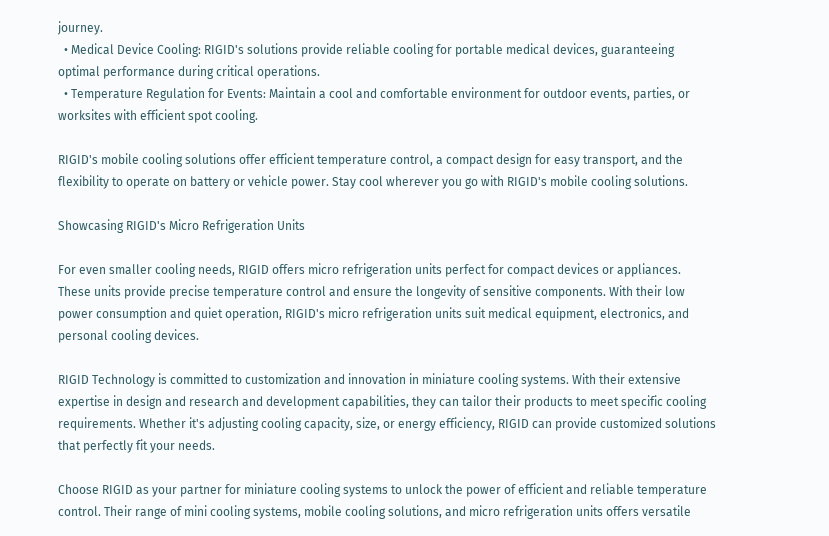journey.
  • Medical Device Cooling: RIGID's solutions provide reliable cooling for portable medical devices, guaranteeing optimal performance during critical operations.
  • Temperature Regulation for Events: Maintain a cool and comfortable environment for outdoor events, parties, or worksites with efficient spot cooling.

RIGID's mobile cooling solutions offer efficient temperature control, a compact design for easy transport, and the flexibility to operate on battery or vehicle power. Stay cool wherever you go with RIGID's mobile cooling solutions.

Showcasing RIGID's Micro Refrigeration Units

For even smaller cooling needs, RIGID offers micro refrigeration units perfect for compact devices or appliances. These units provide precise temperature control and ensure the longevity of sensitive components. With their low power consumption and quiet operation, RIGID's micro refrigeration units suit medical equipment, electronics, and personal cooling devices.

RIGID Technology is committed to customization and innovation in miniature cooling systems. With their extensive expertise in design and research and development capabilities, they can tailor their products to meet specific cooling requirements. Whether it's adjusting cooling capacity, size, or energy efficiency, RIGID can provide customized solutions that perfectly fit your needs.

Choose RIGID as your partner for miniature cooling systems to unlock the power of efficient and reliable temperature control. Their range of mini cooling systems, mobile cooling solutions, and micro refrigeration units offers versatile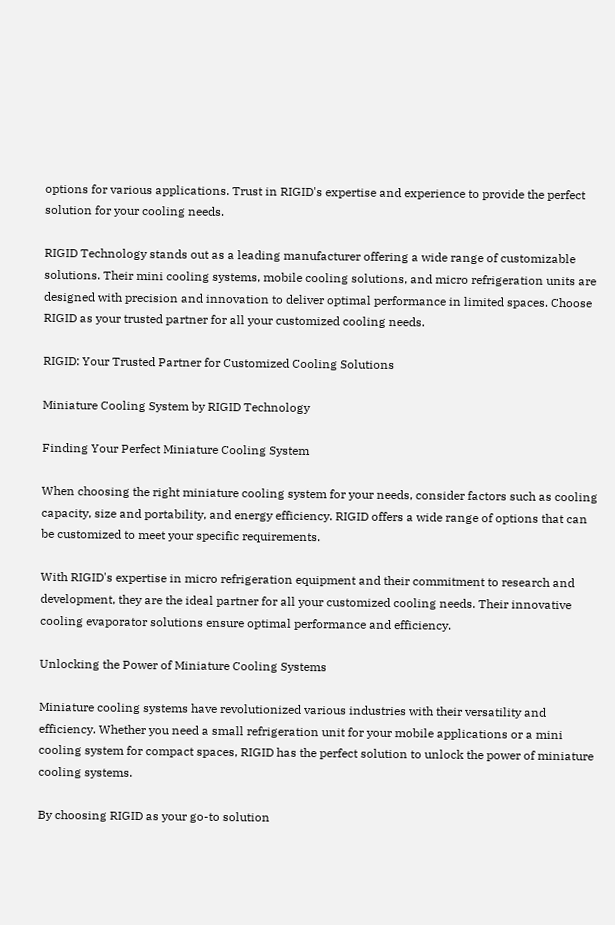options for various applications. Trust in RIGID's expertise and experience to provide the perfect solution for your cooling needs.

RIGID Technology stands out as a leading manufacturer offering a wide range of customizable solutions. Their mini cooling systems, mobile cooling solutions, and micro refrigeration units are designed with precision and innovation to deliver optimal performance in limited spaces. Choose RIGID as your trusted partner for all your customized cooling needs.

RIGID: Your Trusted Partner for Customized Cooling Solutions

Miniature Cooling System by RIGID Technology

Finding Your Perfect Miniature Cooling System

When choosing the right miniature cooling system for your needs, consider factors such as cooling capacity, size and portability, and energy efficiency. RIGID offers a wide range of options that can be customized to meet your specific requirements.

With RIGID's expertise in micro refrigeration equipment and their commitment to research and development, they are the ideal partner for all your customized cooling needs. Their innovative cooling evaporator solutions ensure optimal performance and efficiency.

Unlocking the Power of Miniature Cooling Systems

Miniature cooling systems have revolutionized various industries with their versatility and efficiency. Whether you need a small refrigeration unit for your mobile applications or a mini cooling system for compact spaces, RIGID has the perfect solution to unlock the power of miniature cooling systems.

By choosing RIGID as your go-to solution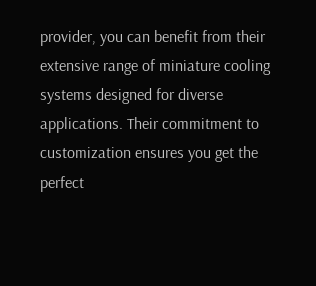provider, you can benefit from their extensive range of miniature cooling systems designed for diverse applications. Their commitment to customization ensures you get the perfect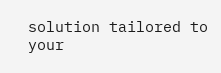solution tailored to your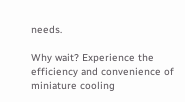needs.

Why wait? Experience the efficiency and convenience of miniature cooling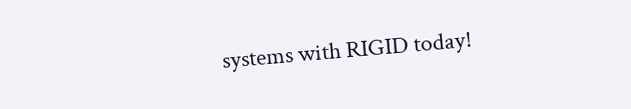systems with RIGID today!